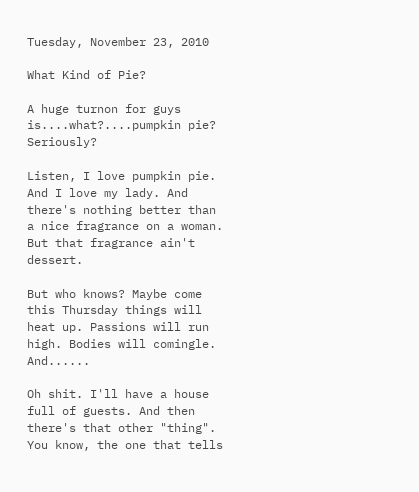Tuesday, November 23, 2010

What Kind of Pie?

A huge turnon for guys is....what?....pumpkin pie? Seriously?

Listen, I love pumpkin pie. And I love my lady. And there's nothing better than a nice fragrance on a woman. But that fragrance ain't dessert.

But who knows? Maybe come this Thursday things will heat up. Passions will run high. Bodies will comingle. And......

Oh shit. I'll have a house full of guests. And then there's that other "thing". You know, the one that tells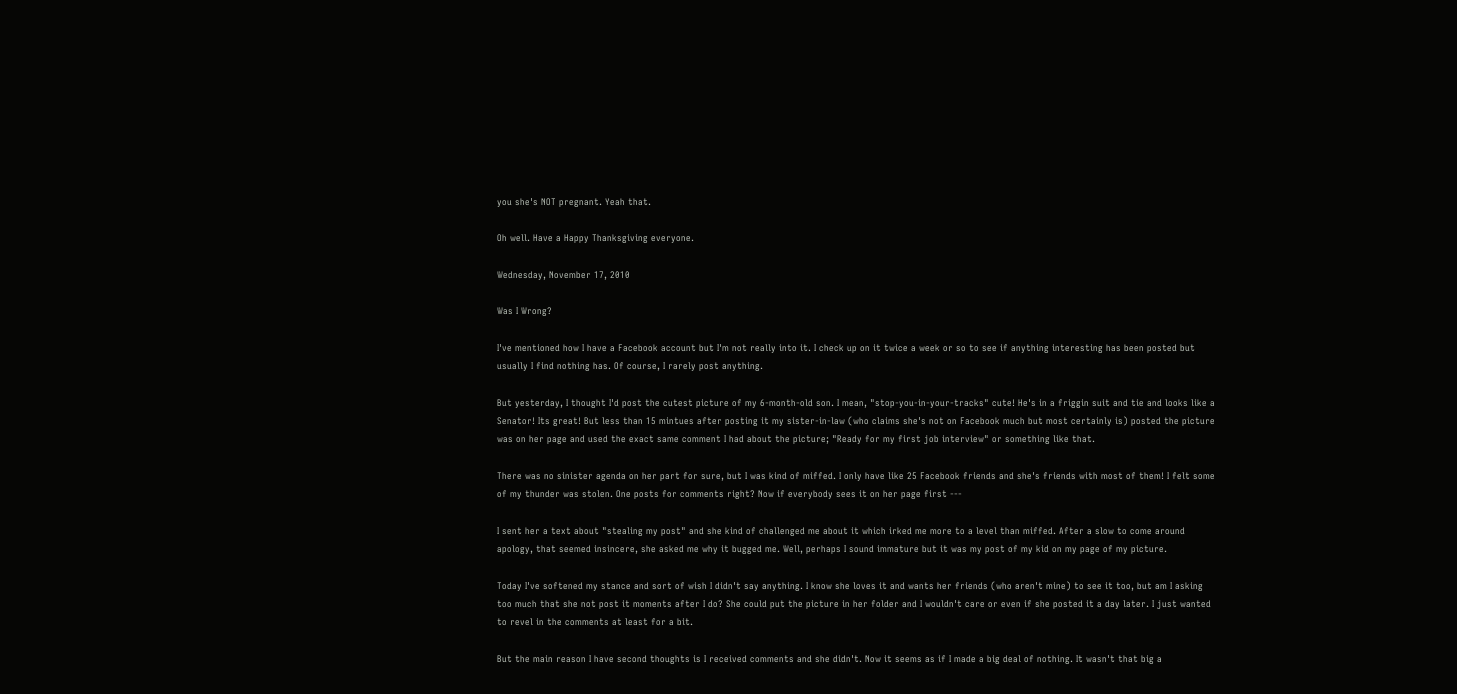you she's NOT pregnant. Yeah that.

Oh well. Have a Happy Thanksgiving everyone.

Wednesday, November 17, 2010

Was I Wrong?

I've mentioned how I have a Facebook account but I'm not really into it. I check up on it twice a week or so to see if anything interesting has been posted but usually I find nothing has. Of course, I rarely post anything.

But yesterday, I thought I'd post the cutest picture of my 6-month-old son. I mean, "stop-you-in-your-tracks" cute! He's in a friggin suit and tie and looks like a Senator! Its great! But less than 15 mintues after posting it my sister-in-law (who claims she's not on Facebook much but most certainly is) posted the picture was on her page and used the exact same comment I had about the picture; "Ready for my first job interview" or something like that.

There was no sinister agenda on her part for sure, but I was kind of miffed. I only have like 25 Facebook friends and she's friends with most of them! I felt some of my thunder was stolen. One posts for comments right? Now if everybody sees it on her page first ---

I sent her a text about "stealing my post" and she kind of challenged me about it which irked me more to a level than miffed. After a slow to come around apology, that seemed insincere, she asked me why it bugged me. Well, perhaps I sound immature but it was my post of my kid on my page of my picture.

Today I've softened my stance and sort of wish I didn't say anything. I know she loves it and wants her friends (who aren't mine) to see it too, but am I asking too much that she not post it moments after I do? She could put the picture in her folder and I wouldn't care or even if she posted it a day later. I just wanted to revel in the comments at least for a bit.

But the main reason I have second thoughts is I received comments and she didn't. Now it seems as if I made a big deal of nothing. It wasn't that big a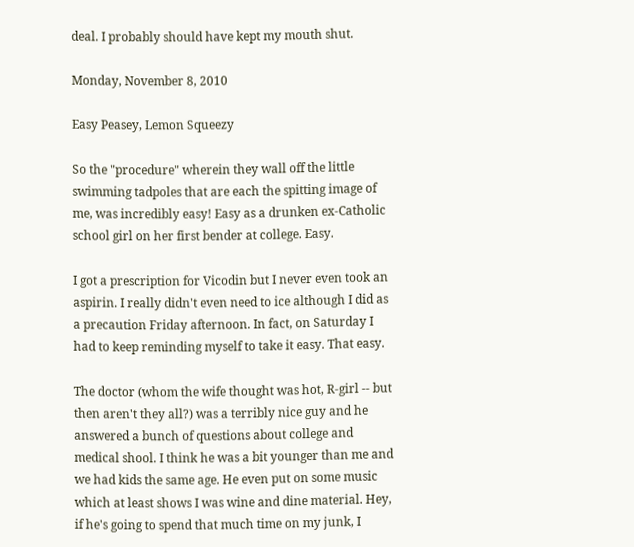deal. I probably should have kept my mouth shut.

Monday, November 8, 2010

Easy Peasey, Lemon Squeezy

So the "procedure" wherein they wall off the little swimming tadpoles that are each the spitting image of me, was incredibly easy! Easy as a drunken ex-Catholic school girl on her first bender at college. Easy.

I got a prescription for Vicodin but I never even took an aspirin. I really didn't even need to ice although I did as a precaution Friday afternoon. In fact, on Saturday I had to keep reminding myself to take it easy. That easy.

The doctor (whom the wife thought was hot, R-girl -- but then aren't they all?) was a terribly nice guy and he answered a bunch of questions about college and medical shool. I think he was a bit younger than me and we had kids the same age. He even put on some music which at least shows I was wine and dine material. Hey, if he's going to spend that much time on my junk, I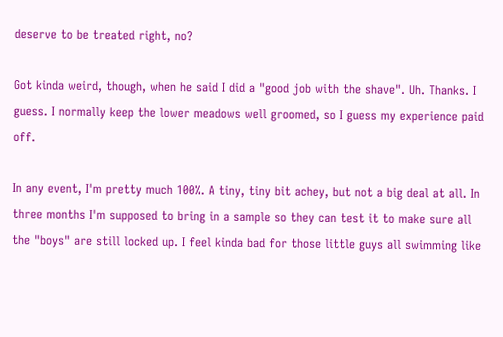deserve to be treated right, no?

Got kinda weird, though, when he said I did a "good job with the shave". Uh. Thanks. I guess. I normally keep the lower meadows well groomed, so I guess my experience paid off.

In any event, I'm pretty much 100%. A tiny, tiny bit achey, but not a big deal at all. In three months I'm supposed to bring in a sample so they can test it to make sure all the "boys" are still locked up. I feel kinda bad for those little guys all swimming like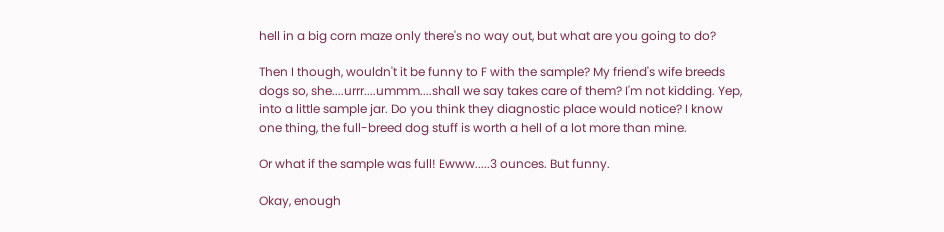hell in a big corn maze only there's no way out, but what are you going to do?

Then I though, wouldn't it be funny to F with the sample? My friend's wife breeds dogs so, she....urrr....ummm....shall we say takes care of them? I'm not kidding. Yep, into a little sample jar. Do you think they diagnostic place would notice? I know one thing, the full-breed dog stuff is worth a hell of a lot more than mine.

Or what if the sample was full! Ewww.....3 ounces. But funny.

Okay, enough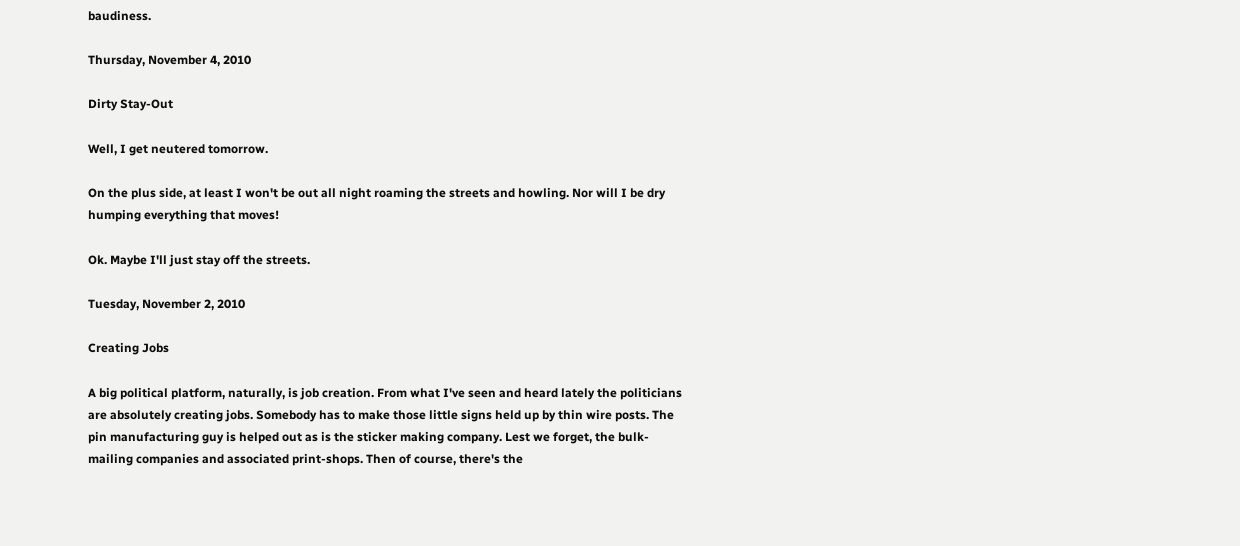baudiness.

Thursday, November 4, 2010

Dirty Stay-Out

Well, I get neutered tomorrow.

On the plus side, at least I won't be out all night roaming the streets and howling. Nor will I be dry humping everything that moves!

Ok. Maybe I'll just stay off the streets.

Tuesday, November 2, 2010

Creating Jobs

A big political platform, naturally, is job creation. From what I've seen and heard lately the politicians are absolutely creating jobs. Somebody has to make those little signs held up by thin wire posts. The pin manufacturing guy is helped out as is the sticker making company. Lest we forget, the bulk-mailing companies and associated print-shops. Then of course, there's the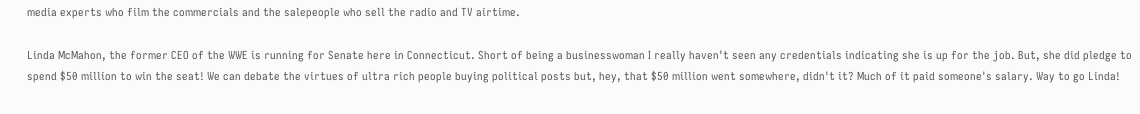media experts who film the commercials and the salepeople who sell the radio and TV airtime.

Linda McMahon, the former CEO of the WWE is running for Senate here in Connecticut. Short of being a businesswoman I really haven't seen any credentials indicating she is up for the job. But, she did pledge to spend $50 million to win the seat! We can debate the virtues of ultra rich people buying political posts but, hey, that $50 million went somewhere, didn't it? Much of it paid someone's salary. Way to go Linda!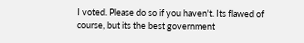I voted. Please do so if you haven't. Its flawed of course, but its the best government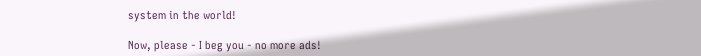system in the world!

Now, please - I beg you - no more ads!